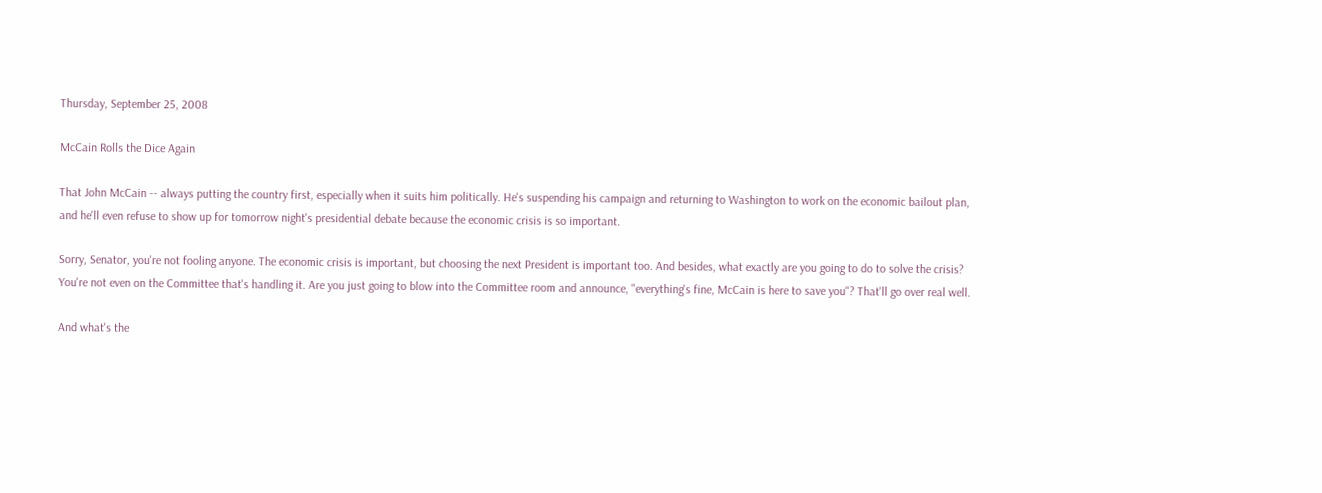Thursday, September 25, 2008

McCain Rolls the Dice Again

That John McCain -- always putting the country first, especially when it suits him politically. He's suspending his campaign and returning to Washington to work on the economic bailout plan, and he'll even refuse to show up for tomorrow night's presidential debate because the economic crisis is so important.

Sorry, Senator, you're not fooling anyone. The economic crisis is important, but choosing the next President is important too. And besides, what exactly are you going to do to solve the crisis? You're not even on the Committee that's handling it. Are you just going to blow into the Committee room and announce, "everything's fine, McCain is here to save you"? That'll go over real well.

And what's the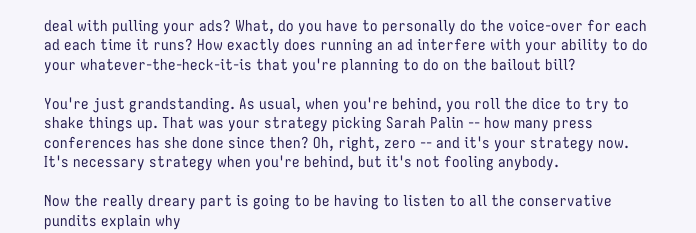deal with pulling your ads? What, do you have to personally do the voice-over for each ad each time it runs? How exactly does running an ad interfere with your ability to do your whatever-the-heck-it-is that you're planning to do on the bailout bill?

You're just grandstanding. As usual, when you're behind, you roll the dice to try to shake things up. That was your strategy picking Sarah Palin -- how many press conferences has she done since then? Oh, right, zero -- and it's your strategy now. It's necessary strategy when you're behind, but it's not fooling anybody.

Now the really dreary part is going to be having to listen to all the conservative pundits explain why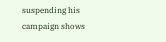suspending his campaign shows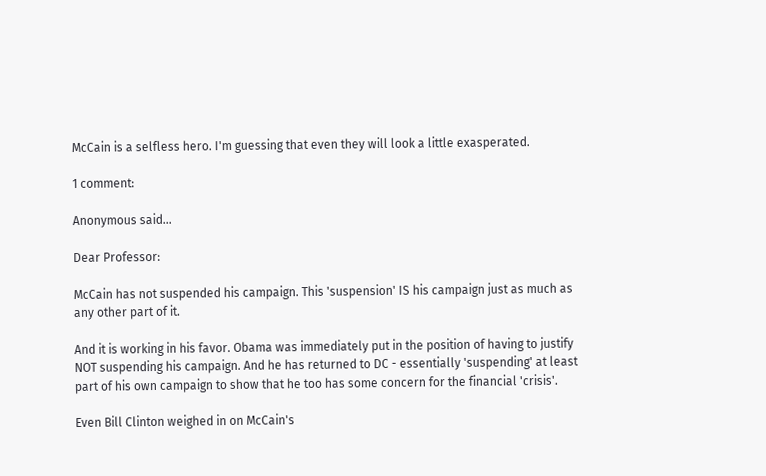McCain is a selfless hero. I'm guessing that even they will look a little exasperated.

1 comment:

Anonymous said...

Dear Professor:

McCain has not suspended his campaign. This 'suspension' IS his campaign just as much as any other part of it.

And it is working in his favor. Obama was immediately put in the position of having to justify NOT suspending his campaign. And he has returned to DC - essentially 'suspending' at least part of his own campaign to show that he too has some concern for the financial 'crisis'.

Even Bill Clinton weighed in on McCain's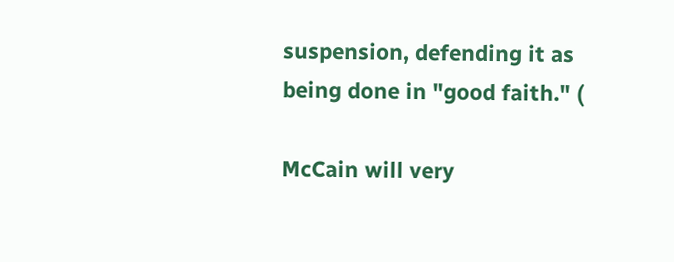suspension, defending it as being done in "good faith." (

McCain will very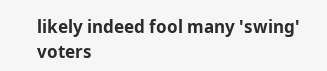likely indeed fool many 'swing' voters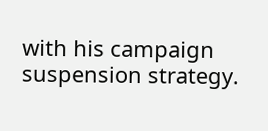with his campaign suspension strategy.